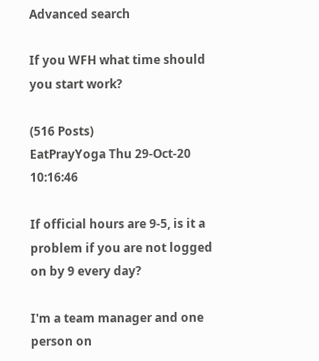Advanced search

If you WFH what time should you start work?

(516 Posts)
EatPrayYoga Thu 29-Oct-20 10:16:46

If official hours are 9-5, is it a problem if you are not logged on by 9 every day?

I'm a team manager and one person on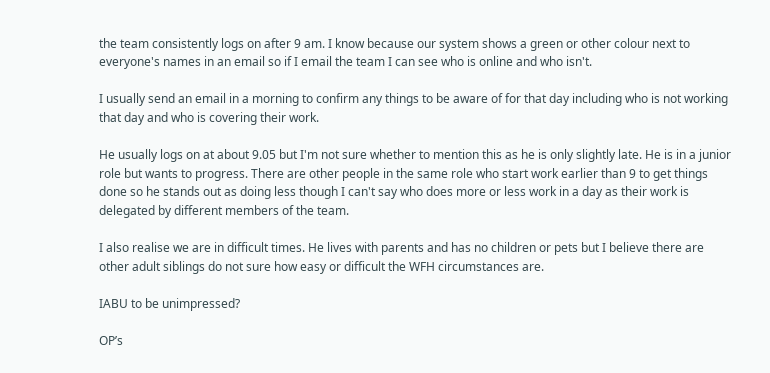the team consistently logs on after 9 am. I know because our system shows a green or other colour next to everyone's names in an email so if I email the team I can see who is online and who isn't.

I usually send an email in a morning to confirm any things to be aware of for that day including who is not working that day and who is covering their work.

He usually logs on at about 9.05 but I'm not sure whether to mention this as he is only slightly late. He is in a junior role but wants to progress. There are other people in the same role who start work earlier than 9 to get things done so he stands out as doing less though I can't say who does more or less work in a day as their work is delegated by different members of the team.

I also realise we are in difficult times. He lives with parents and has no children or pets but I believe there are other adult siblings do not sure how easy or difficult the WFH circumstances are.

IABU to be unimpressed?

OP’s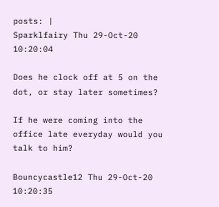posts: |
Sparklfairy Thu 29-Oct-20 10:20:04

Does he clock off at 5 on the dot, or stay later sometimes?

If he were coming into the office late everyday would you talk to him?

Bouncycastle12 Thu 29-Oct-20 10:20:35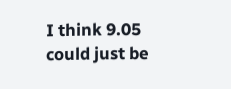I think 9.05 could just be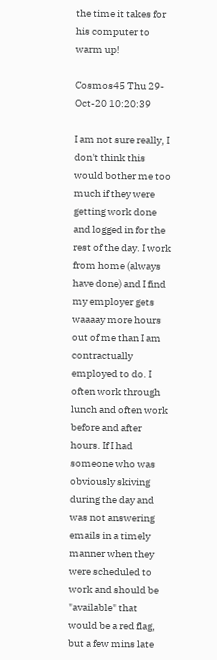the time it takes for his computer to warm up!

Cosmos45 Thu 29-Oct-20 10:20:39

I am not sure really, I don't think this would bother me too much if they were getting work done and logged in for the rest of the day. I work from home (always have done) and I find my employer gets waaaay more hours out of me than I am contractually employed to do. I often work through lunch and often work before and after hours. If I had someone who was obviously skiving during the day and was not answering emails in a timely manner when they were scheduled to work and should be "available" that would be a red flag, but a few mins late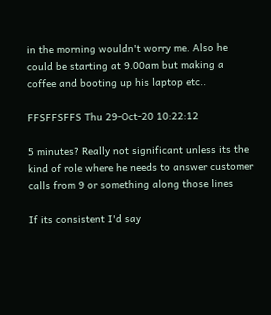in the morning wouldn't worry me. Also he could be starting at 9.00am but making a coffee and booting up his laptop etc..

FFSFFSFFS Thu 29-Oct-20 10:22:12

5 minutes? Really not significant unless its the kind of role where he needs to answer customer calls from 9 or something along those lines

If its consistent I'd say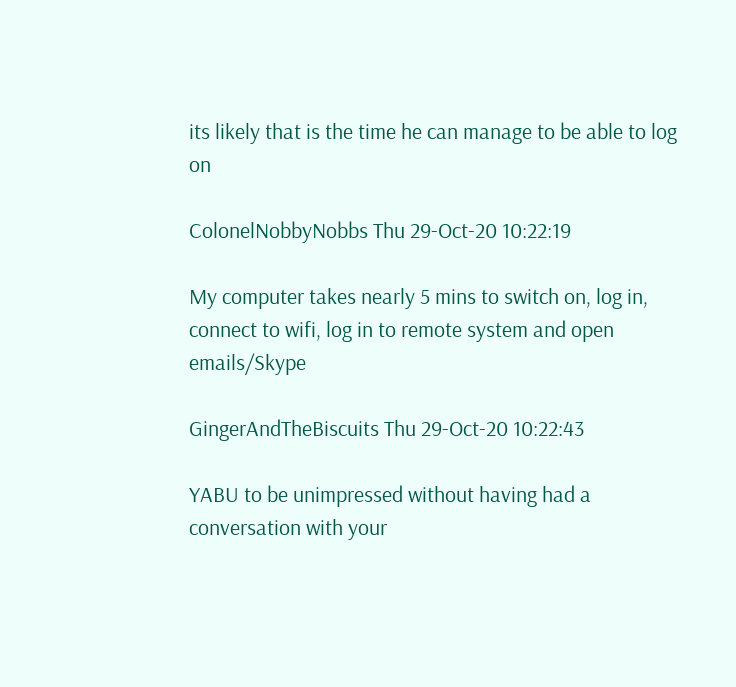its likely that is the time he can manage to be able to log on

ColonelNobbyNobbs Thu 29-Oct-20 10:22:19

My computer takes nearly 5 mins to switch on, log in, connect to wifi, log in to remote system and open emails/Skype

GingerAndTheBiscuits Thu 29-Oct-20 10:22:43

YABU to be unimpressed without having had a conversation with your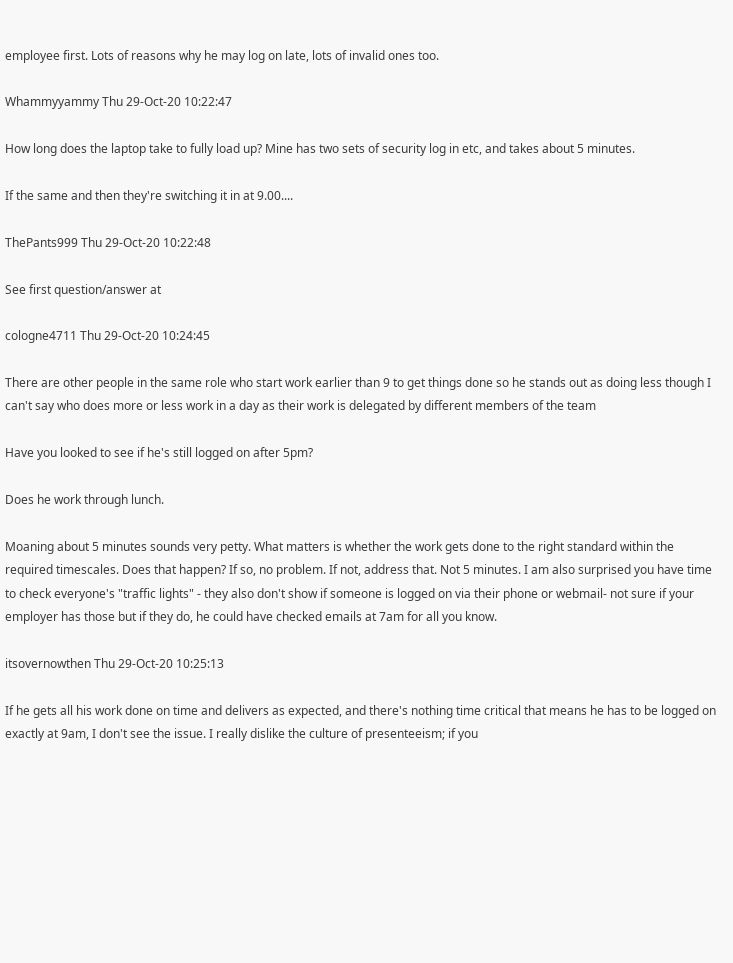employee first. Lots of reasons why he may log on late, lots of invalid ones too.

Whammyyammy Thu 29-Oct-20 10:22:47

How long does the laptop take to fully load up? Mine has two sets of security log in etc, and takes about 5 minutes.

If the same and then they're switching it in at 9.00....

ThePants999 Thu 29-Oct-20 10:22:48

See first question/answer at

cologne4711 Thu 29-Oct-20 10:24:45

There are other people in the same role who start work earlier than 9 to get things done so he stands out as doing less though I can't say who does more or less work in a day as their work is delegated by different members of the team

Have you looked to see if he's still logged on after 5pm?

Does he work through lunch.

Moaning about 5 minutes sounds very petty. What matters is whether the work gets done to the right standard within the required timescales. Does that happen? If so, no problem. If not, address that. Not 5 minutes. I am also surprised you have time to check everyone's "traffic lights" - they also don't show if someone is logged on via their phone or webmail- not sure if your employer has those but if they do, he could have checked emails at 7am for all you know.

itsovernowthen Thu 29-Oct-20 10:25:13

If he gets all his work done on time and delivers as expected, and there's nothing time critical that means he has to be logged on exactly at 9am, I don't see the issue. I really dislike the culture of presenteeism; if you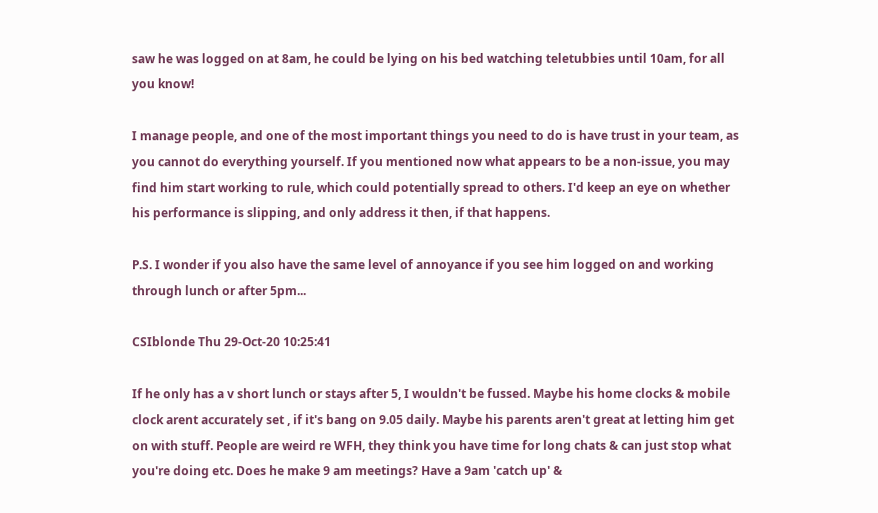saw he was logged on at 8am, he could be lying on his bed watching teletubbies until 10am, for all you know!

I manage people, and one of the most important things you need to do is have trust in your team, as you cannot do everything yourself. If you mentioned now what appears to be a non-issue, you may find him start working to rule, which could potentially spread to others. I'd keep an eye on whether his performance is slipping, and only address it then, if that happens.

P.S. I wonder if you also have the same level of annoyance if you see him logged on and working through lunch or after 5pm...

CSIblonde Thu 29-Oct-20 10:25:41

If he only has a v short lunch or stays after 5, I wouldn't be fussed. Maybe his home clocks & mobile clock arent accurately set , if it's bang on 9.05 daily. Maybe his parents aren't great at letting him get on with stuff. People are weird re WFH, they think you have time for long chats & can just stop what you're doing etc. Does he make 9 am meetings? Have a 9am 'catch up' &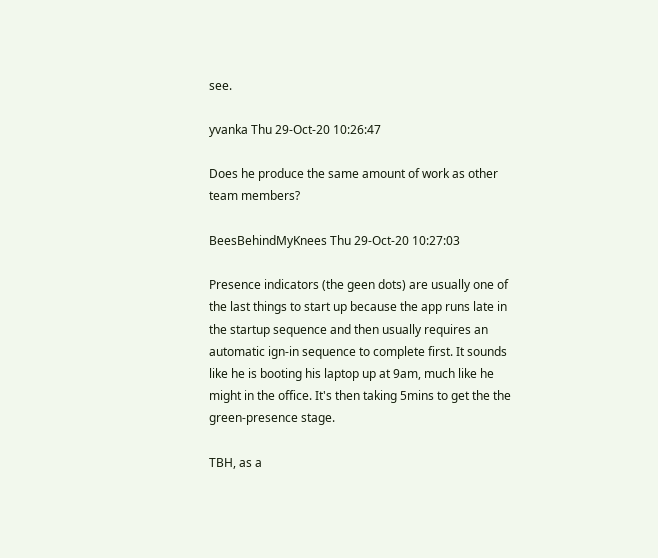see.

yvanka Thu 29-Oct-20 10:26:47

Does he produce the same amount of work as other team members?

BeesBehindMyKnees Thu 29-Oct-20 10:27:03

Presence indicators (the geen dots) are usually one of the last things to start up because the app runs late in the startup sequence and then usually requires an automatic ign-in sequence to complete first. It sounds like he is booting his laptop up at 9am, much like he might in the office. It's then taking 5mins to get the the green-presence stage.

TBH, as a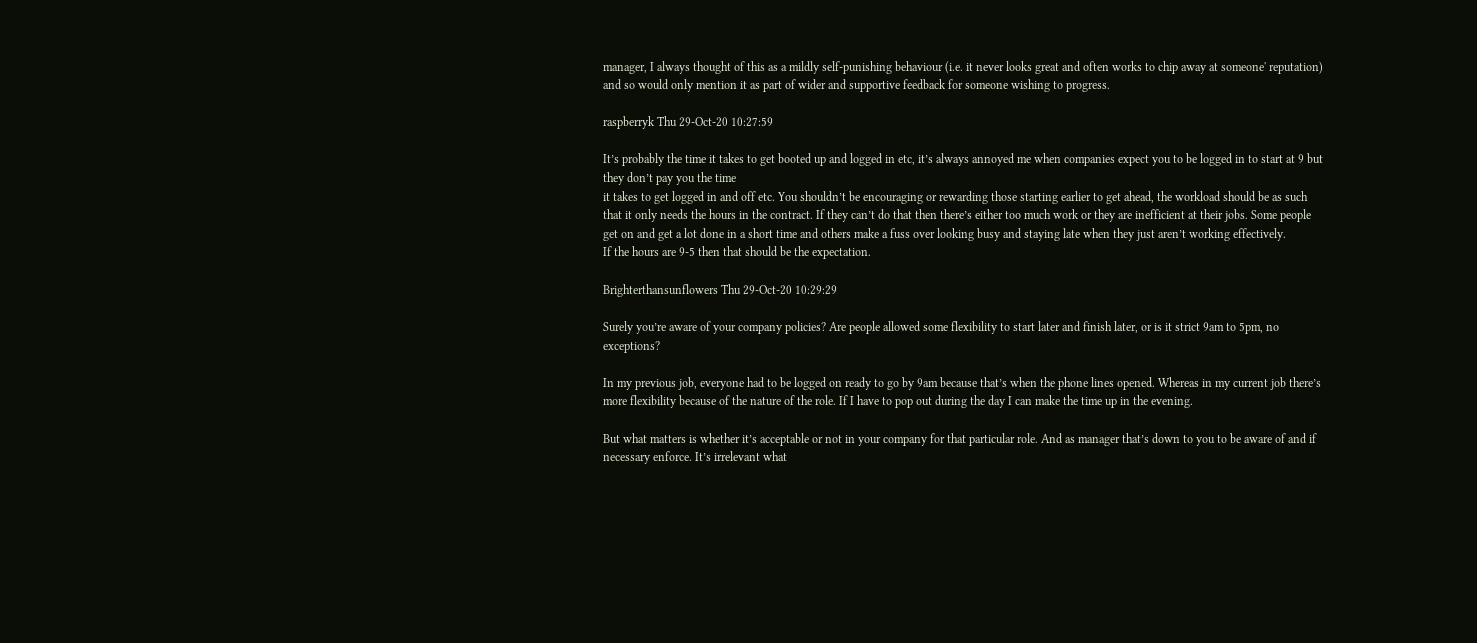manager, I always thought of this as a mildly self-punishing behaviour (i.e. it never looks great and often works to chip away at someone' reputation) and so would only mention it as part of wider and supportive feedback for someone wishing to progress.

raspberryk Thu 29-Oct-20 10:27:59

It’s probably the time it takes to get booted up and logged in etc, it’s always annoyed me when companies expect you to be logged in to start at 9 but they don’t pay you the time
it takes to get logged in and off etc. You shouldn’t be encouraging or rewarding those starting earlier to get ahead, the workload should be as such that it only needs the hours in the contract. If they can’t do that then there’s either too much work or they are inefficient at their jobs. Some people get on and get a lot done in a short time and others make a fuss over looking busy and staying late when they just aren’t working effectively.
If the hours are 9-5 then that should be the expectation.

Brighterthansunflowers Thu 29-Oct-20 10:29:29

Surely you’re aware of your company policies? Are people allowed some flexibility to start later and finish later, or is it strict 9am to 5pm, no exceptions?

In my previous job, everyone had to be logged on ready to go by 9am because that’s when the phone lines opened. Whereas in my current job there’s more flexibility because of the nature of the role. If I have to pop out during the day I can make the time up in the evening.

But what matters is whether it’s acceptable or not in your company for that particular role. And as manager that’s down to you to be aware of and if necessary enforce. It’s irrelevant what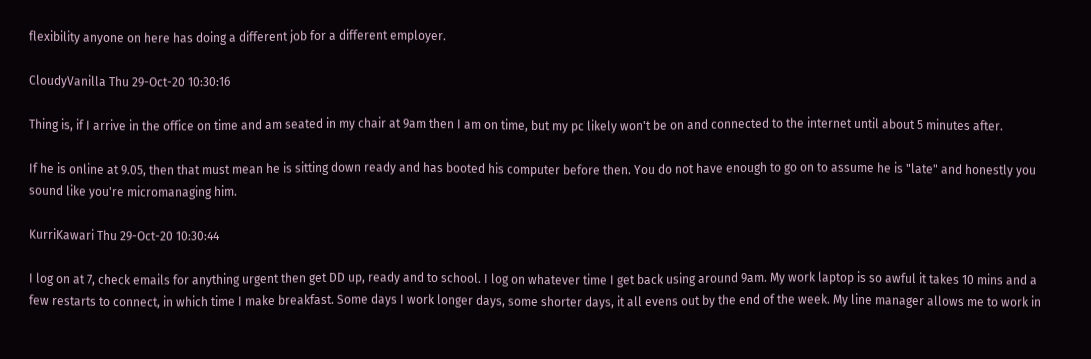flexibility anyone on here has doing a different job for a different employer.

CloudyVanilla Thu 29-Oct-20 10:30:16

Thing is, if I arrive in the office on time and am seated in my chair at 9am then I am on time, but my pc likely won't be on and connected to the internet until about 5 minutes after.

If he is online at 9.05, then that must mean he is sitting down ready and has booted his computer before then. You do not have enough to go on to assume he is "late" and honestly you sound like you're micromanaging him.

KurriKawari Thu 29-Oct-20 10:30:44

I log on at 7, check emails for anything urgent then get DD up, ready and to school. I log on whatever time I get back using around 9am. My work laptop is so awful it takes 10 mins and a few restarts to connect, in which time I make breakfast. Some days I work longer days, some shorter days, it all evens out by the end of the week. My line manager allows me to work in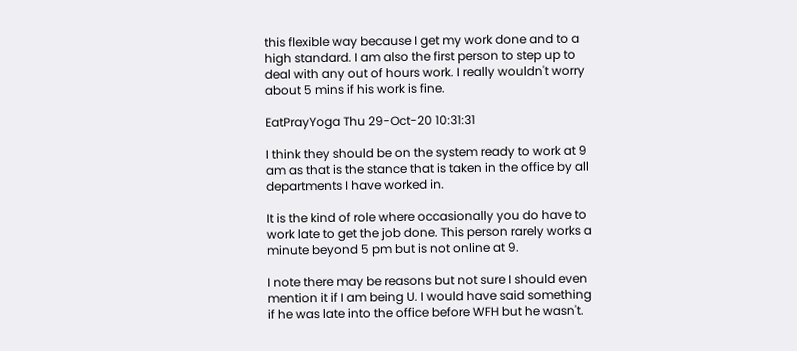this flexible way because I get my work done and to a high standard. I am also the first person to step up to deal with any out of hours work. I really wouldn't worry about 5 mins if his work is fine.

EatPrayYoga Thu 29-Oct-20 10:31:31

I think they should be on the system ready to work at 9 am as that is the stance that is taken in the office by all departments I have worked in.

It is the kind of role where occasionally you do have to work late to get the job done. This person rarely works a minute beyond 5 pm but is not online at 9.

I note there may be reasons but not sure I should even mention it if I am being U. I would have said something if he was late into the office before WFH but he wasn't.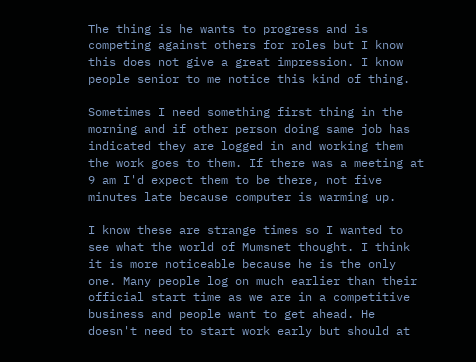The thing is he wants to progress and is competing against others for roles but I know this does not give a great impression. I know people senior to me notice this kind of thing.

Sometimes I need something first thing in the morning and if other person doing same job has indicated they are logged in and working them the work goes to them. If there was a meeting at 9 am I'd expect them to be there, not five minutes late because computer is warming up.

I know these are strange times so I wanted to see what the world of Mumsnet thought. I think it is more noticeable because he is the only one. Many people log on much earlier than their official start time as we are in a competitive business and people want to get ahead. He doesn't need to start work early but should at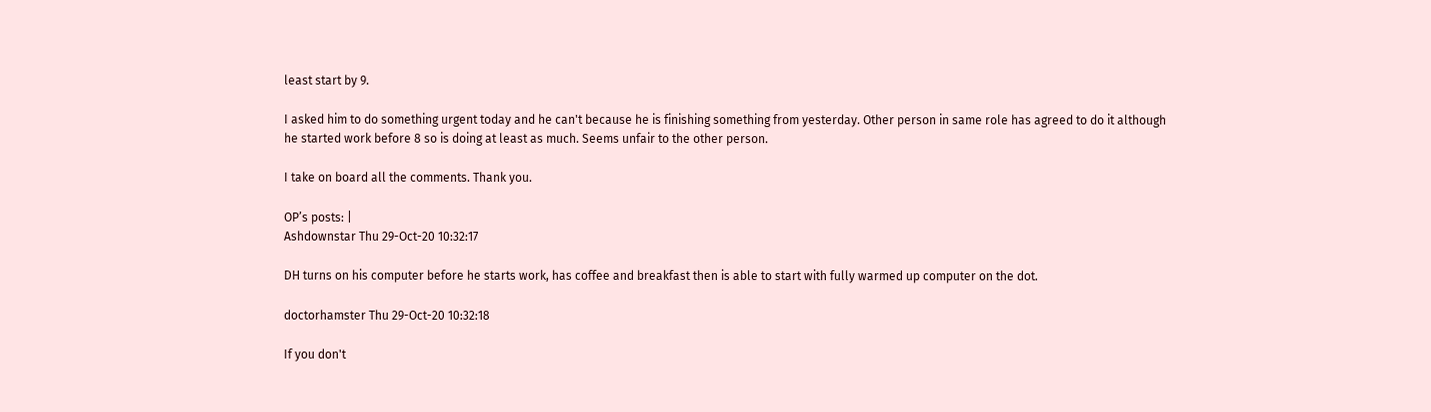least start by 9.

I asked him to do something urgent today and he can't because he is finishing something from yesterday. Other person in same role has agreed to do it although he started work before 8 so is doing at least as much. Seems unfair to the other person.

I take on board all the comments. Thank you.

OP’s posts: |
Ashdownstar Thu 29-Oct-20 10:32:17

DH turns on his computer before he starts work, has coffee and breakfast then is able to start with fully warmed up computer on the dot.

doctorhamster Thu 29-Oct-20 10:32:18

If you don't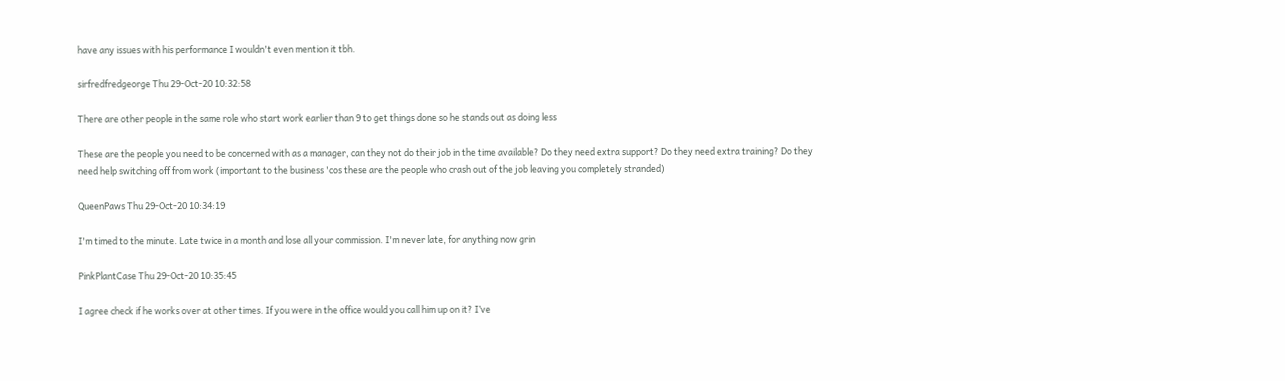have any issues with his performance I wouldn't even mention it tbh.

sirfredfredgeorge Thu 29-Oct-20 10:32:58

There are other people in the same role who start work earlier than 9 to get things done so he stands out as doing less

These are the people you need to be concerned with as a manager, can they not do their job in the time available? Do they need extra support? Do they need extra training? Do they need help switching off from work (important to the business 'cos these are the people who crash out of the job leaving you completely stranded)

QueenPaws Thu 29-Oct-20 10:34:19

I'm timed to the minute. Late twice in a month and lose all your commission. I'm never late, for anything now grin

PinkPlantCase Thu 29-Oct-20 10:35:45

I agree check if he works over at other times. If you were in the office would you call him up on it? I’ve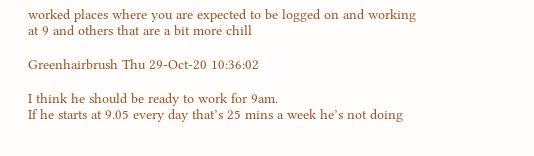worked places where you are expected to be logged on and working at 9 and others that are a bit more chill

Greenhairbrush Thu 29-Oct-20 10:36:02

I think he should be ready to work for 9am.
If he starts at 9.05 every day that’s 25 mins a week he’s not doing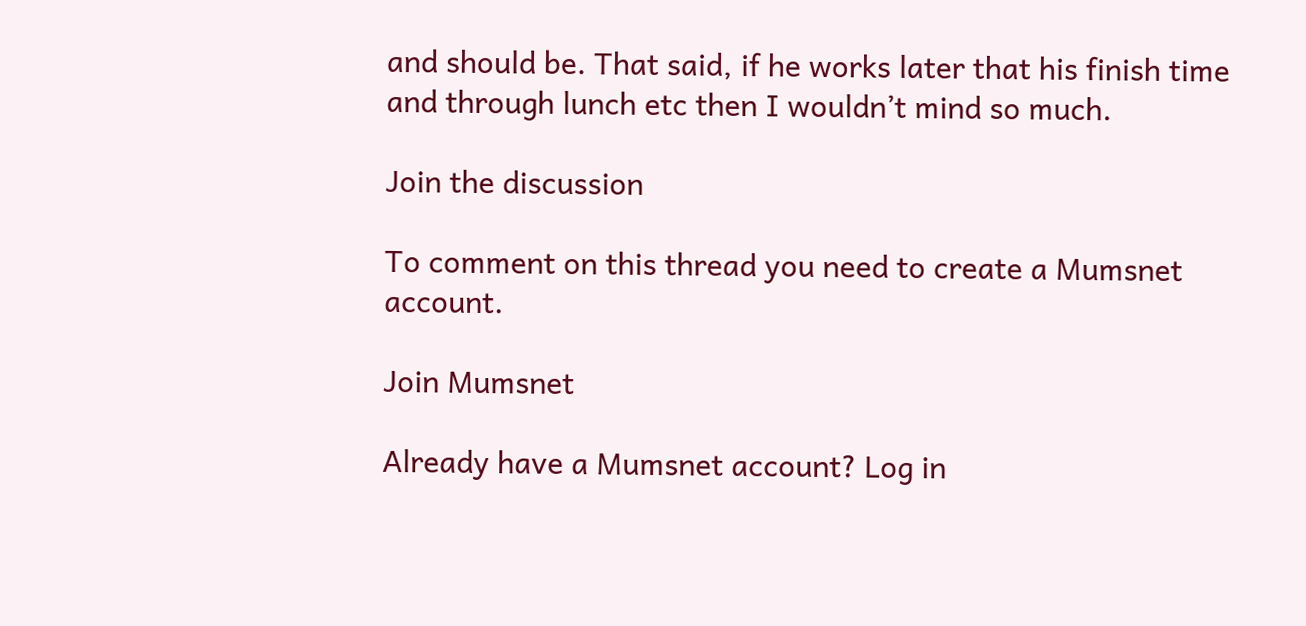and should be. That said, if he works later that his finish time and through lunch etc then I wouldn’t mind so much.

Join the discussion

To comment on this thread you need to create a Mumsnet account.

Join Mumsnet

Already have a Mumsnet account? Log in